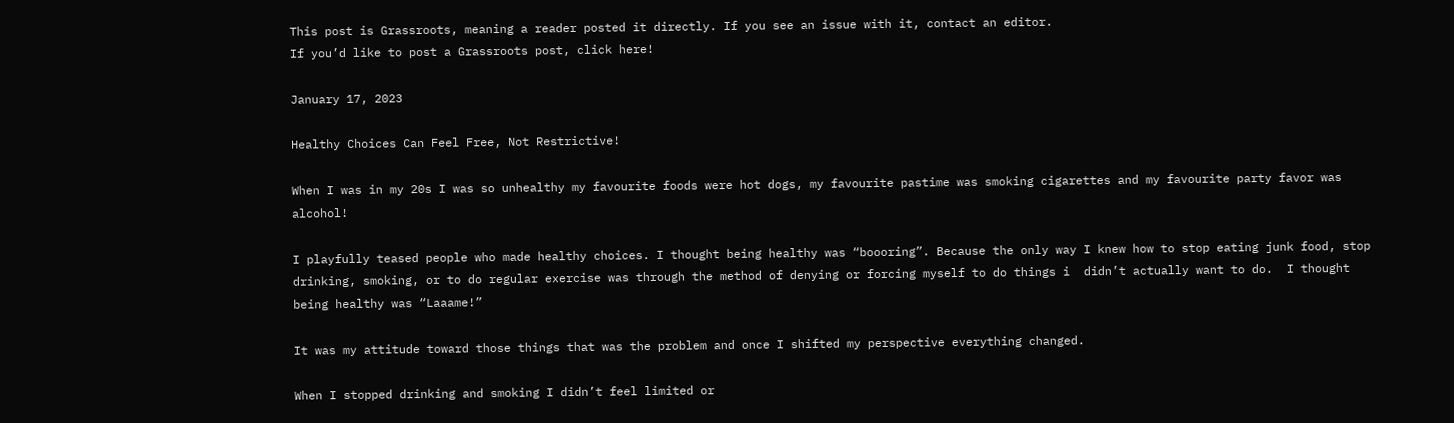This post is Grassroots, meaning a reader posted it directly. If you see an issue with it, contact an editor.
If you’d like to post a Grassroots post, click here!

January 17, 2023

Healthy Choices Can Feel Free, Not Restrictive!

When I was in my 20s I was so unhealthy my favourite foods were hot dogs, my favourite pastime was smoking cigarettes and my favourite party favor was alcohol!

I playfully teased people who made healthy choices. I thought being healthy was “boooring”. Because the only way I knew how to stop eating junk food, stop drinking, smoking, or to do regular exercise was through the method of denying or forcing myself to do things i  didn’t actually want to do.  I thought being healthy was “Laaame!”

It was my attitude toward those things that was the problem and once I shifted my perspective everything changed.

When I stopped drinking and smoking I didn’t feel limited or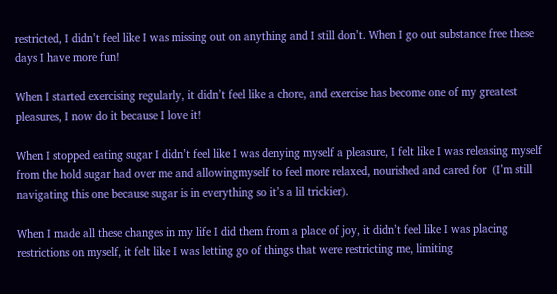restricted, I didn’t feel like I was missing out on anything and I still don’t. When I go out substance free these days I have more fun!

When I started exercising regularly, it didn’t feel like a chore, and exercise has become one of my greatest pleasures, I now do it because I love it!

When I stopped eating sugar I didn’t feel like I was denying myself a pleasure, I felt like I was releasing myself from the hold sugar had over me and allowingmyself to feel more relaxed, nourished and cared for  (I’m still navigating this one because sugar is in everything so it’s a lil trickier).

When I made all these changes in my life I did them from a place of joy, it didn’t feel like I was placing restrictions on myself, it felt like I was letting go of things that were restricting me, limiting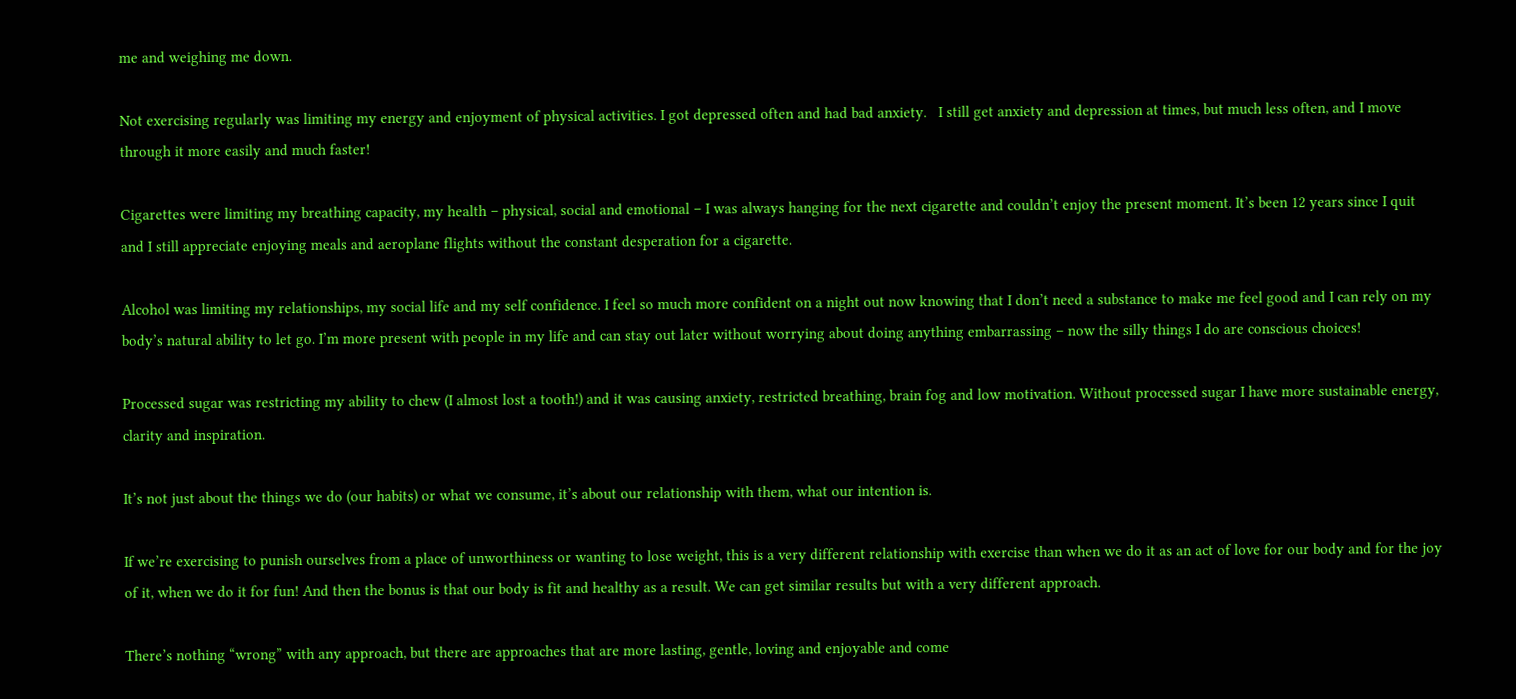me and weighing me down.

Not exercising regularly was limiting my energy and enjoyment of physical activities. I got depressed often and had bad anxiety.   I still get anxiety and depression at times, but much less often, and I move through it more easily and much faster!

Cigarettes were limiting my breathing capacity, my health – physical, social and emotional – I was always hanging for the next cigarette and couldn’t enjoy the present moment. It’s been 12 years since I quit and I still appreciate enjoying meals and aeroplane flights without the constant desperation for a cigarette.

Alcohol was limiting my relationships, my social life and my self confidence. I feel so much more confident on a night out now knowing that I don’t need a substance to make me feel good and I can rely on my body’s natural ability to let go. I’m more present with people in my life and can stay out later without worrying about doing anything embarrassing – now the silly things I do are conscious choices!

Processed sugar was restricting my ability to chew (I almost lost a tooth!) and it was causing anxiety, restricted breathing, brain fog and low motivation. Without processed sugar I have more sustainable energy, clarity and inspiration.

It’s not just about the things we do (our habits) or what we consume, it’s about our relationship with them, what our intention is.

If we’re exercising to punish ourselves from a place of unworthiness or wanting to lose weight, this is a very different relationship with exercise than when we do it as an act of love for our body and for the joy of it, when we do it for fun! And then the bonus is that our body is fit and healthy as a result. We can get similar results but with a very different approach.

There’s nothing “wrong” with any approach, but there are approaches that are more lasting, gentle, loving and enjoyable and come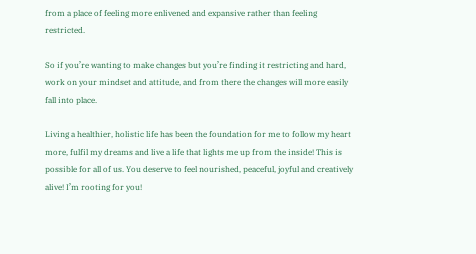from a place of feeling more enlivened and expansive rather than feeling restricted.

So if you’re wanting to make changes but you’re finding it restricting and hard, work on your mindset and attitude, and from there the changes will more easily fall into place.

Living a healthier, holistic life has been the foundation for me to follow my heart more, fulfil my dreams and live a life that lights me up from the inside! This is possible for all of us. You deserve to feel nourished, peaceful, joyful and creatively alive! I’m rooting for you!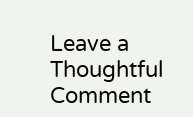Leave a Thoughtful Comment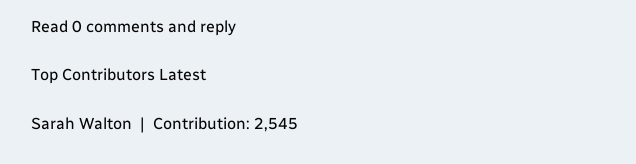Read 0 comments and reply

Top Contributors Latest

Sarah Walton  |  Contribution: 2,545